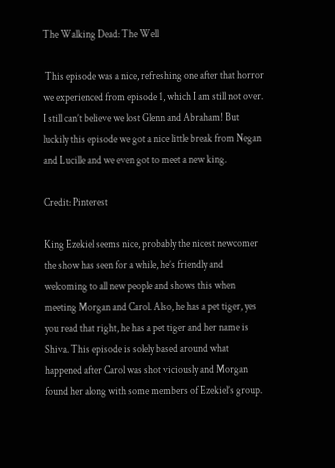The Walking Dead: The Well

 This episode was a nice, refreshing one after that horror we experienced from episode 1, which I am still not over. I still can’t believe we lost Glenn and Abraham! But luckily this episode we got a nice little break from Negan and Lucille and we even got to meet a new king.

Credit: Pinterest

King Ezekiel seems nice, probably the nicest newcomer the show has seen for a while, he’s friendly and welcoming to all new people and shows this when meeting Morgan and Carol. Also, he has a pet tiger, yes you read that right, he has a pet tiger and her name is Shiva. This episode is solely based around what happened after Carol was shot viciously and Morgan found her along with some members of Ezekiel’s group.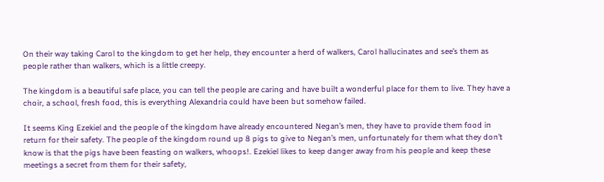On their way taking Carol to the kingdom to get her help, they encounter a herd of walkers, Carol hallucinates and see’s them as people rather than walkers, which is a little creepy.

The kingdom is a beautiful safe place, you can tell the people are caring and have built a wonderful place for them to live. They have a choir, a school, fresh food, this is everything Alexandria could have been but somehow failed.

It seems King Ezekiel and the people of the kingdom have already encountered Negan’s men, they have to provide them food in return for their safety. The people of the kingdom round up 8 pigs to give to Negan’s men, unfortunately for them what they don’t know is that the pigs have been feasting on walkers, whoops!. Ezekiel likes to keep danger away from his people and keep these meetings a secret from them for their safety,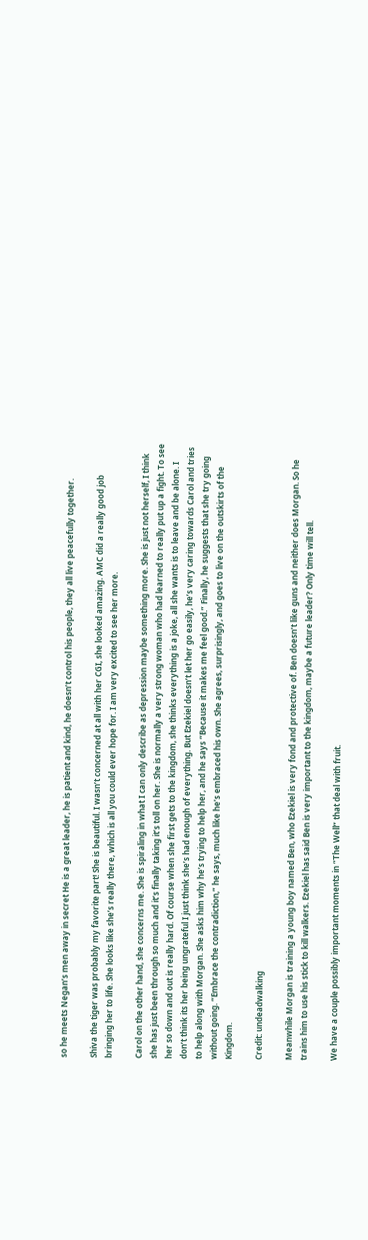so he meets Negan’s men away in secret He is a great leader, he is patient and kind, he doesn’t control his people, they all live peacefully together.

Shiva the tiger was probably my favorite part! She is beautiful. I wasn’t concerned at all with her CGI, she looked amazing. AMC did a really good job bringing her to life. She looks like she’s really there, which is all you could ever hope for. I am very excited to see her more.

Carol on the other hand, she concerns me. She is spiraling in what I can only describe as depression maybe something more. She is just not herself, I think she has just been through so much and it’s finally taking it’s toll on her. She is normally a very strong woman who had learned to really put up a fight. To see her so down and out is really hard. Of course when she first gets to the kingdom, she thinks everything is a joke, all she wants is to leave and be alone. I don’t think its her being ungrateful I just think she’s had enough of everything. But Ezekiel doesn’t let her go easily, he’s very caring towards Carol and tries to help along with Morgan. She asks him why he’s trying to help her, and he says “Because it makes me feel good.” Finally, he suggests that she try going without going. “Embrace the contradiction,” he says, much like he’s embraced his own. She agrees, surprisingly, and goes to live on the outskirts of the Kingdom.

Credit: undeadwalking

Meanwhile Morgan is training a young boy named Ben, who Ezekiel is very fond and protective of. Ben doesn’t like guns and neither does Morgan. So he trains him to use his stick to kill walkers. Ezekiel has said Ben is very important to the kingdom, maybe a future leader? Only time will tell.

We have a couple possibly important moments in “The Well” that deal with fruit.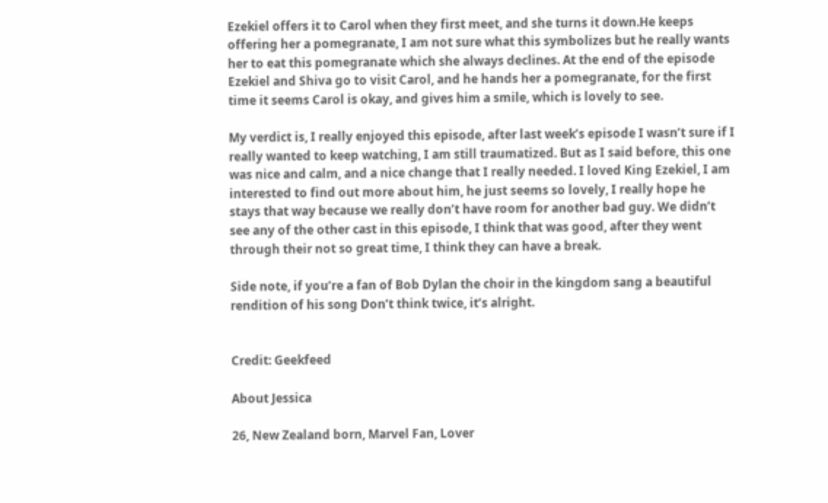Ezekiel offers it to Carol when they first meet, and she turns it down.He keeps offering her a pomegranate, I am not sure what this symbolizes but he really wants her to eat this pomegranate which she always declines. At the end of the episode Ezekiel and Shiva go to visit Carol, and he hands her a pomegranate, for the first time it seems Carol is okay, and gives him a smile, which is lovely to see.

My verdict is, I really enjoyed this episode, after last week’s episode I wasn’t sure if I really wanted to keep watching, I am still traumatized. But as I said before, this one was nice and calm, and a nice change that I really needed. I loved King Ezekiel, I am interested to find out more about him, he just seems so lovely, I really hope he stays that way because we really don’t have room for another bad guy. We didn’t see any of the other cast in this episode, I think that was good, after they went through their not so great time, I think they can have a break.

Side note, if you’re a fan of Bob Dylan the choir in the kingdom sang a beautiful rendition of his song Don’t think twice, it’s alright.


Credit: Geekfeed

About Jessica

26, New Zealand born, Marvel Fan, Lover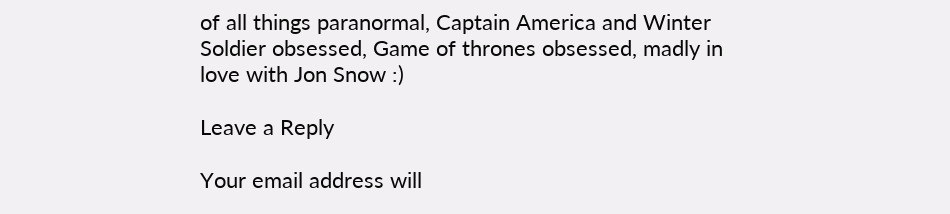of all things paranormal, Captain America and Winter Soldier obsessed, Game of thrones obsessed, madly in love with Jon Snow :)

Leave a Reply

Your email address will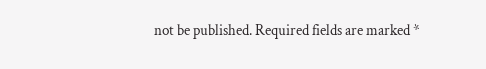not be published. Required fields are marked *